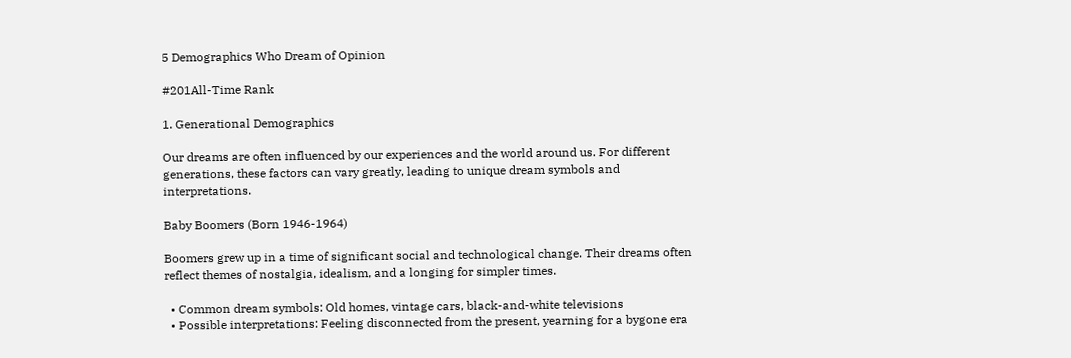5 Demographics Who Dream of Opinion

#201All-Time Rank

1. Generational Demographics

Our dreams are often influenced by our experiences and the world around us. For different generations, these factors can vary greatly, leading to unique dream symbols and interpretations.

Baby Boomers (Born 1946-1964)

Boomers grew up in a time of significant social and technological change. Their dreams often reflect themes of nostalgia, idealism, and a longing for simpler times.

  • Common dream symbols: Old homes, vintage cars, black-and-white televisions
  • Possible interpretations: Feeling disconnected from the present, yearning for a bygone era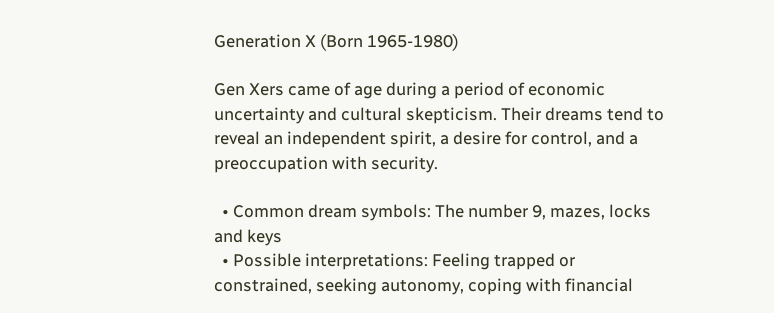Generation X (Born 1965-1980)

Gen Xers came of age during a period of economic uncertainty and cultural skepticism. Their dreams tend to reveal an independent spirit, a desire for control, and a preoccupation with security.

  • Common dream symbols: The number 9, mazes, locks and keys
  • Possible interpretations: Feeling trapped or constrained, seeking autonomy, coping with financial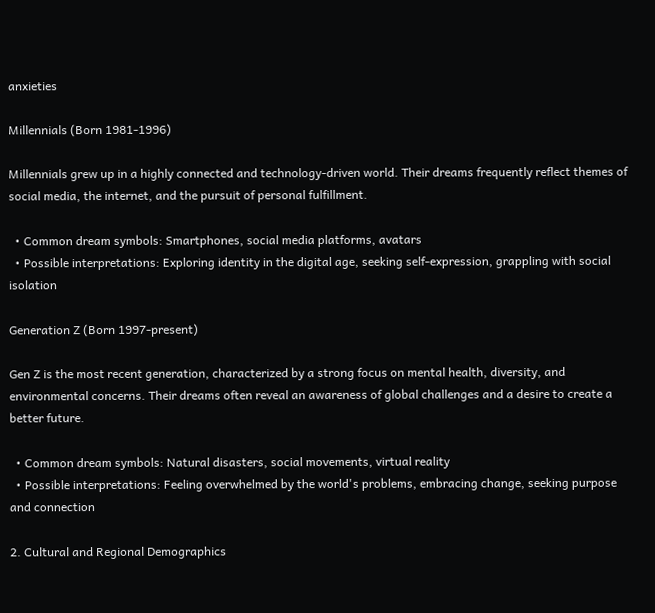anxieties

Millennials (Born 1981-1996)

Millennials grew up in a highly connected and technology-driven world. Their dreams frequently reflect themes of social media, the internet, and the pursuit of personal fulfillment.

  • Common dream symbols: Smartphones, social media platforms, avatars
  • Possible interpretations: Exploring identity in the digital age, seeking self-expression, grappling with social isolation

Generation Z (Born 1997-present)

Gen Z is the most recent generation, characterized by a strong focus on mental health, diversity, and environmental concerns. Their dreams often reveal an awareness of global challenges and a desire to create a better future.

  • Common dream symbols: Natural disasters, social movements, virtual reality
  • Possible interpretations: Feeling overwhelmed by the world's problems, embracing change, seeking purpose and connection

2. Cultural and Regional Demographics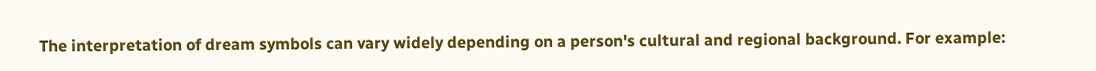The interpretation of dream symbols can vary widely depending on a person's cultural and regional background. For example: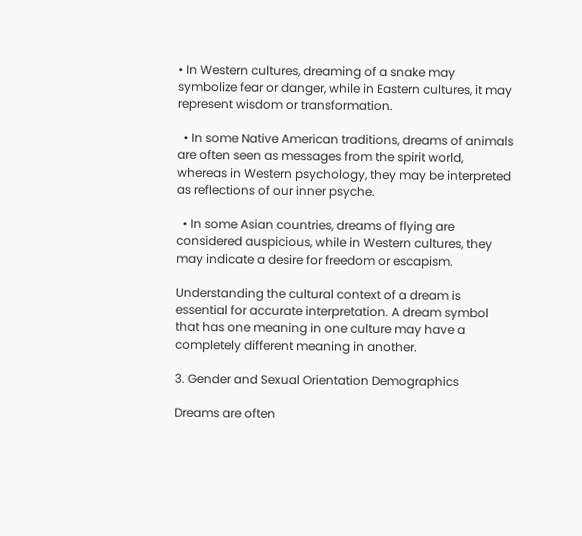• In Western cultures, dreaming of a snake may symbolize fear or danger, while in Eastern cultures, it may represent wisdom or transformation.

  • In some Native American traditions, dreams of animals are often seen as messages from the spirit world, whereas in Western psychology, they may be interpreted as reflections of our inner psyche.

  • In some Asian countries, dreams of flying are considered auspicious, while in Western cultures, they may indicate a desire for freedom or escapism.

Understanding the cultural context of a dream is essential for accurate interpretation. A dream symbol that has one meaning in one culture may have a completely different meaning in another.

3. Gender and Sexual Orientation Demographics

Dreams are often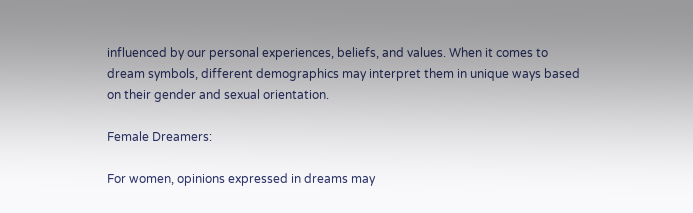influenced by our personal experiences, beliefs, and values. When it comes to dream symbols, different demographics may interpret them in unique ways based on their gender and sexual orientation.

Female Dreamers:

For women, opinions expressed in dreams may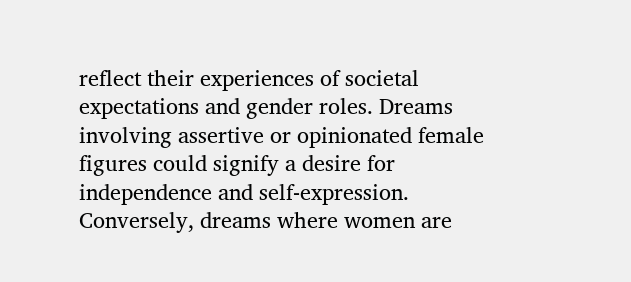reflect their experiences of societal expectations and gender roles. Dreams involving assertive or opinionated female figures could signify a desire for independence and self-expression. Conversely, dreams where women are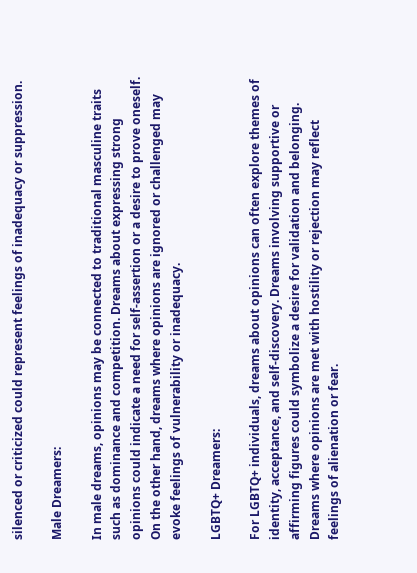silenced or criticized could represent feelings of inadequacy or suppression.

Male Dreamers:

In male dreams, opinions may be connected to traditional masculine traits such as dominance and competition. Dreams about expressing strong opinions could indicate a need for self-assertion or a desire to prove oneself. On the other hand, dreams where opinions are ignored or challenged may evoke feelings of vulnerability or inadequacy.

LGBTQ+ Dreamers:

For LGBTQ+ individuals, dreams about opinions can often explore themes of identity, acceptance, and self-discovery. Dreams involving supportive or affirming figures could symbolize a desire for validation and belonging. Dreams where opinions are met with hostility or rejection may reflect feelings of alienation or fear.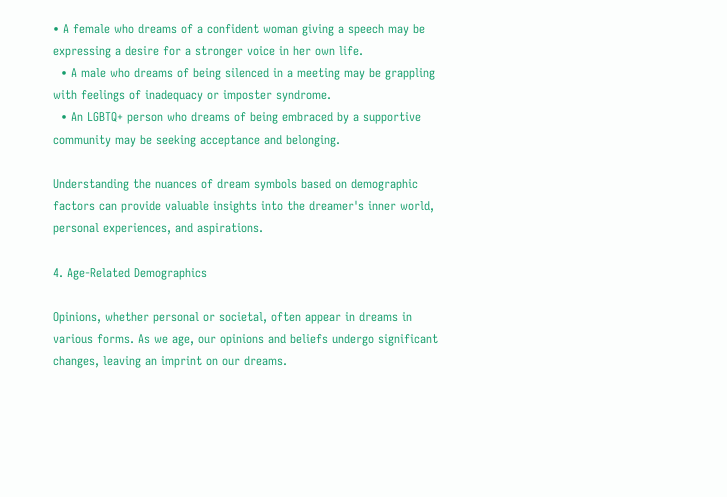• A female who dreams of a confident woman giving a speech may be expressing a desire for a stronger voice in her own life.
  • A male who dreams of being silenced in a meeting may be grappling with feelings of inadequacy or imposter syndrome.
  • An LGBTQ+ person who dreams of being embraced by a supportive community may be seeking acceptance and belonging.

Understanding the nuances of dream symbols based on demographic factors can provide valuable insights into the dreamer's inner world, personal experiences, and aspirations.

4. Age-Related Demographics

Opinions, whether personal or societal, often appear in dreams in various forms. As we age, our opinions and beliefs undergo significant changes, leaving an imprint on our dreams.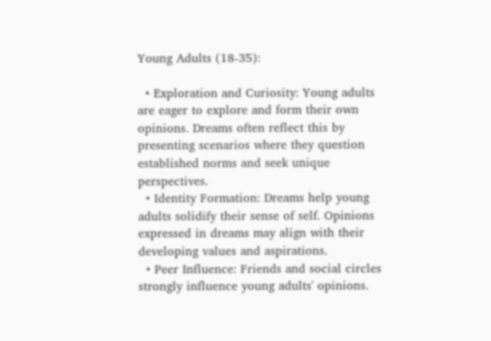Young Adults (18-35):

  • Exploration and Curiosity: Young adults are eager to explore and form their own opinions. Dreams often reflect this by presenting scenarios where they question established norms and seek unique perspectives.
  • Identity Formation: Dreams help young adults solidify their sense of self. Opinions expressed in dreams may align with their developing values and aspirations.
  • Peer Influence: Friends and social circles strongly influence young adults' opinions.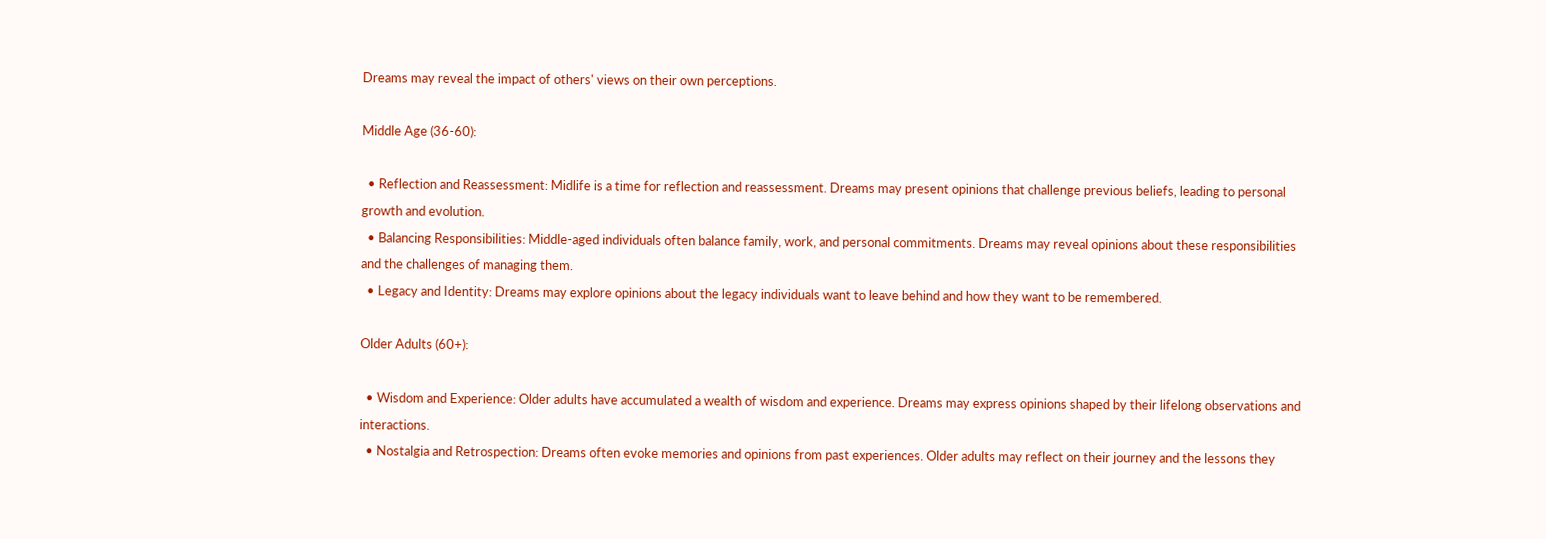Dreams may reveal the impact of others' views on their own perceptions.

Middle Age (36-60):

  • Reflection and Reassessment: Midlife is a time for reflection and reassessment. Dreams may present opinions that challenge previous beliefs, leading to personal growth and evolution.
  • Balancing Responsibilities: Middle-aged individuals often balance family, work, and personal commitments. Dreams may reveal opinions about these responsibilities and the challenges of managing them.
  • Legacy and Identity: Dreams may explore opinions about the legacy individuals want to leave behind and how they want to be remembered.

Older Adults (60+):

  • Wisdom and Experience: Older adults have accumulated a wealth of wisdom and experience. Dreams may express opinions shaped by their lifelong observations and interactions.
  • Nostalgia and Retrospection: Dreams often evoke memories and opinions from past experiences. Older adults may reflect on their journey and the lessons they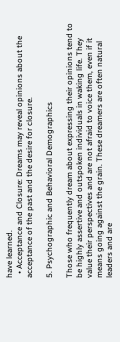have learned.
  • Acceptance and Closure: Dreams may reveal opinions about the acceptance of the past and the desire for closure.

5. Psychographic and Behavioral Demographics

Those who frequently dream about expressing their opinions tend to be highly assertive and outspoken individuals in waking life. They value their perspectives and are not afraid to voice them, even if it means going against the grain. These dreamers are often natural leaders and are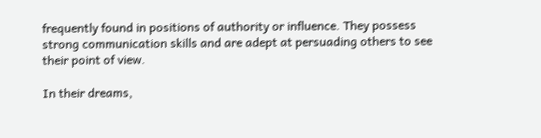frequently found in positions of authority or influence. They possess strong communication skills and are adept at persuading others to see their point of view.

In their dreams,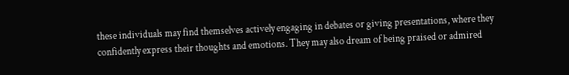these individuals may find themselves actively engaging in debates or giving presentations, where they confidently express their thoughts and emotions. They may also dream of being praised or admired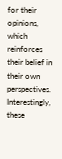for their opinions, which reinforces their belief in their own perspectives. Interestingly, these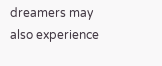dreamers may also experience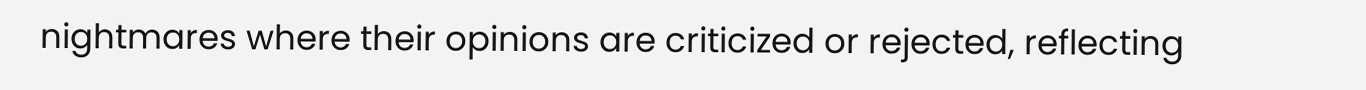nightmares where their opinions are criticized or rejected, reflecting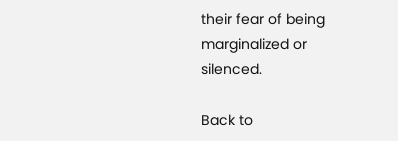their fear of being marginalized or silenced.

Back to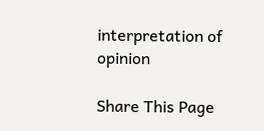interpretation of opinion

Share This Page